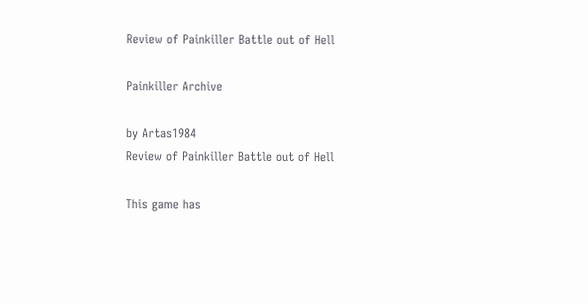Review of Painkiller Battle out of Hell

Painkiller Archive

by Artas1984
Review of Painkiller Battle out of Hell

This game has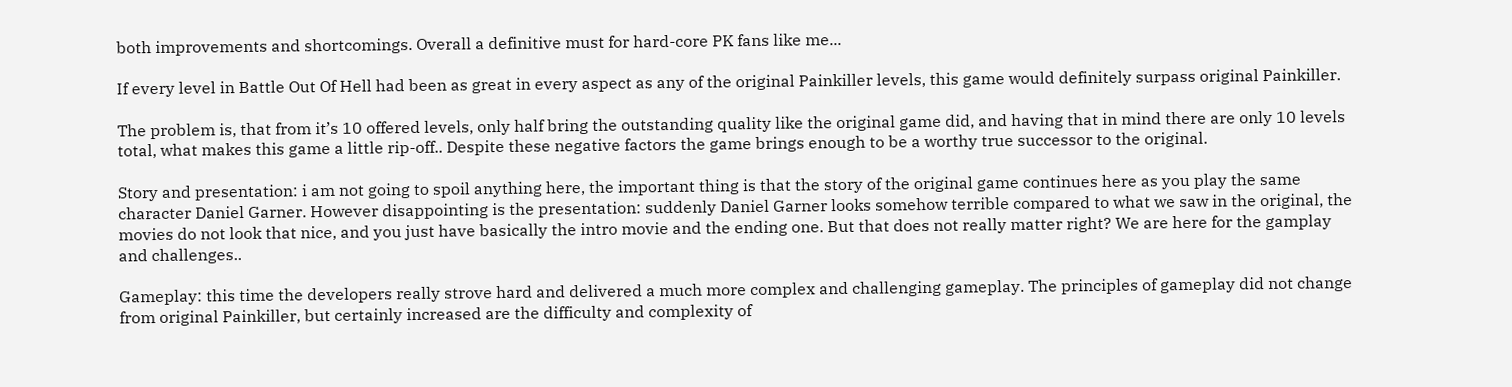both improvements and shortcomings. Overall a definitive must for hard-core PK fans like me...

If every level in Battle Out Of Hell had been as great in every aspect as any of the original Painkiller levels, this game would definitely surpass original Painkiller.

The problem is, that from it’s 10 offered levels, only half bring the outstanding quality like the original game did, and having that in mind there are only 10 levels total, what makes this game a little rip-off.. Despite these negative factors the game brings enough to be a worthy true successor to the original.

Story and presentation: i am not going to spoil anything here, the important thing is that the story of the original game continues here as you play the same character Daniel Garner. However disappointing is the presentation: suddenly Daniel Garner looks somehow terrible compared to what we saw in the original, the movies do not look that nice, and you just have basically the intro movie and the ending one. But that does not really matter right? We are here for the gamplay and challenges..

Gameplay: this time the developers really strove hard and delivered a much more complex and challenging gameplay. The principles of gameplay did not change from original Painkiller, but certainly increased are the difficulty and complexity of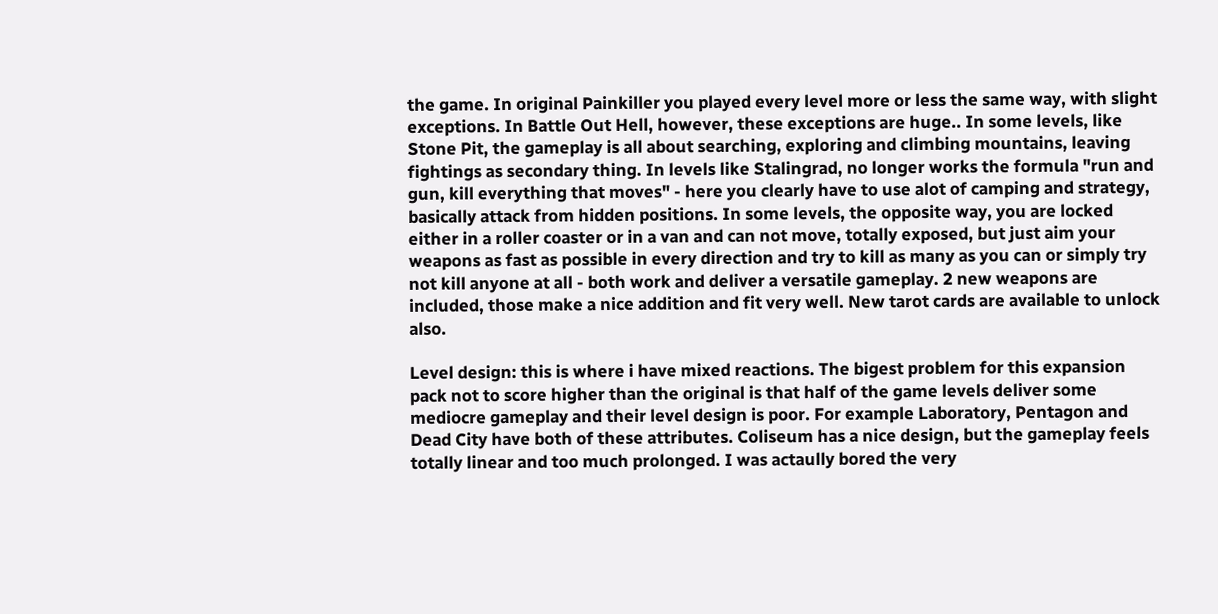the game. In original Painkiller you played every level more or less the same way, with slight exceptions. In Battle Out Hell, however, these exceptions are huge.. In some levels, like Stone Pit, the gameplay is all about searching, exploring and climbing mountains, leaving fightings as secondary thing. In levels like Stalingrad, no longer works the formula "run and gun, kill everything that moves" - here you clearly have to use alot of camping and strategy, basically attack from hidden positions. In some levels, the opposite way, you are locked either in a roller coaster or in a van and can not move, totally exposed, but just aim your weapons as fast as possible in every direction and try to kill as many as you can or simply try not kill anyone at all - both work and deliver a versatile gameplay. 2 new weapons are included, those make a nice addition and fit very well. New tarot cards are available to unlock also.

Level design: this is where i have mixed reactions. The bigest problem for this expansion pack not to score higher than the original is that half of the game levels deliver some mediocre gameplay and their level design is poor. For example Laboratory, Pentagon and Dead City have both of these attributes. Coliseum has a nice design, but the gameplay feels totally linear and too much prolonged. I was actaully bored the very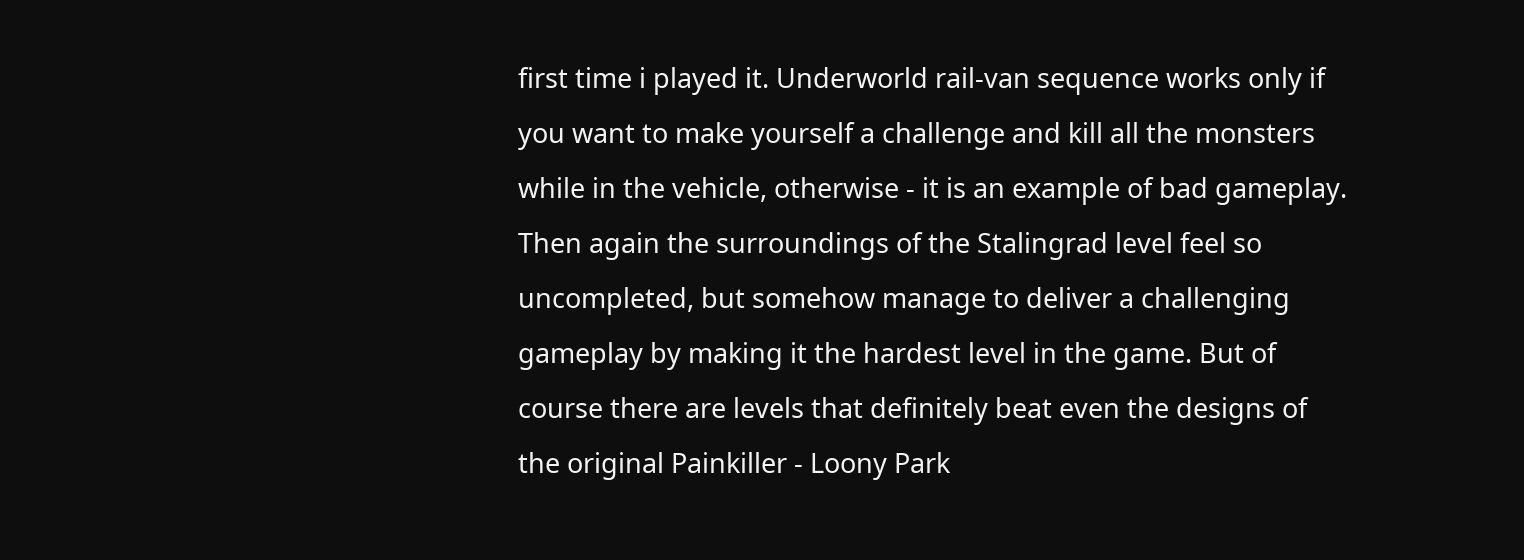first time i played it. Underworld rail-van sequence works only if you want to make yourself a challenge and kill all the monsters while in the vehicle, otherwise - it is an example of bad gameplay. Then again the surroundings of the Stalingrad level feel so uncompleted, but somehow manage to deliver a challenging gameplay by making it the hardest level in the game. But of course there are levels that definitely beat even the designs of the original Painkiller - Loony Park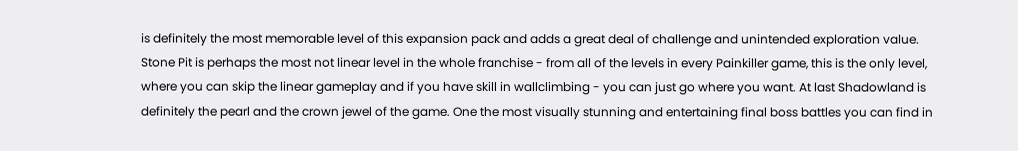is definitely the most memorable level of this expansion pack and adds a great deal of challenge and unintended exploration value. Stone Pit is perhaps the most not linear level in the whole franchise - from all of the levels in every Painkiller game, this is the only level, where you can skip the linear gameplay and if you have skill in wallclimbing - you can just go where you want. At last Shadowland is definitely the pearl and the crown jewel of the game. One the most visually stunning and entertaining final boss battles you can find in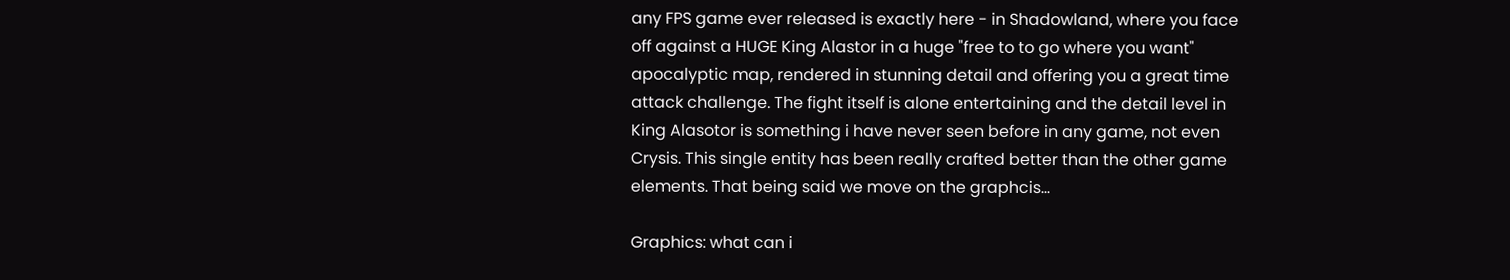any FPS game ever released is exactly here - in Shadowland, where you face off against a HUGE King Alastor in a huge "free to to go where you want" apocalyptic map, rendered in stunning detail and offering you a great time attack challenge. The fight itself is alone entertaining and the detail level in King Alasotor is something i have never seen before in any game, not even Crysis. This single entity has been really crafted better than the other game elements. That being said we move on the graphcis...

Graphics: what can i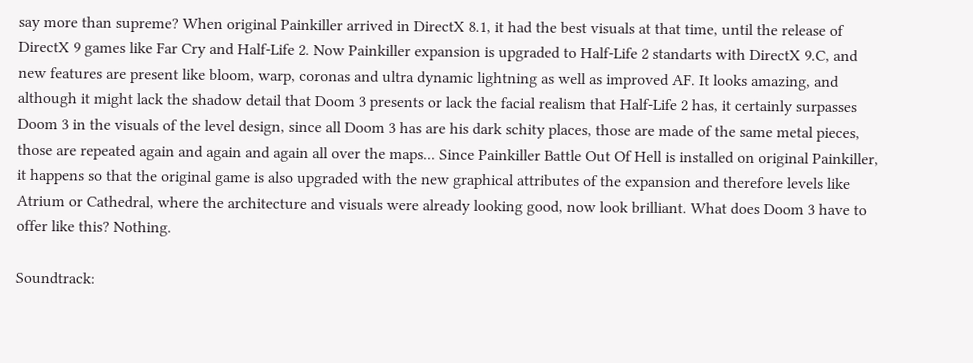say more than supreme? When original Painkiller arrived in DirectX 8.1, it had the best visuals at that time, until the release of DirectX 9 games like Far Cry and Half-Life 2. Now Painkiller expansion is upgraded to Half-Life 2 standarts with DirectX 9.C, and new features are present like bloom, warp, coronas and ultra dynamic lightning as well as improved AF. It looks amazing, and although it might lack the shadow detail that Doom 3 presents or lack the facial realism that Half-Life 2 has, it certainly surpasses Doom 3 in the visuals of the level design, since all Doom 3 has are his dark schity places, those are made of the same metal pieces, those are repeated again and again and again all over the maps... Since Painkiller Battle Out Of Hell is installed on original Painkiller, it happens so that the original game is also upgraded with the new graphical attributes of the expansion and therefore levels like Atrium or Cathedral, where the architecture and visuals were already looking good, now look brilliant. What does Doom 3 have to offer like this? Nothing.

Soundtrack: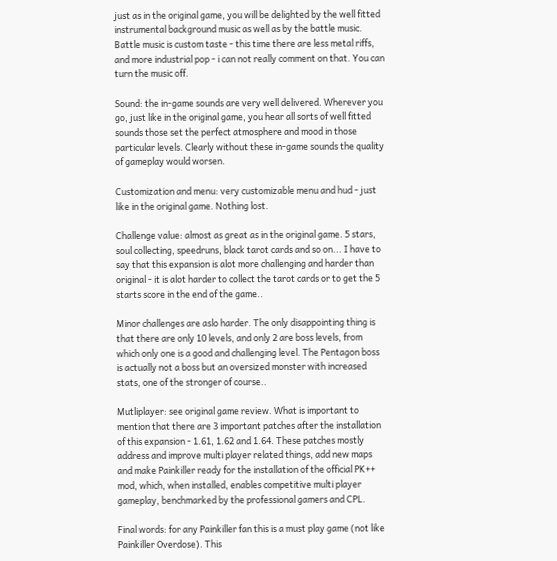just as in the original game, you will be delighted by the well fitted instrumental background music as well as by the battle music. Battle music is custom taste - this time there are less metal riffs, and more industrial pop - i can not really comment on that. You can turn the music off.

Sound: the in-game sounds are very well delivered. Wherever you go, just like in the original game, you hear all sorts of well fitted sounds those set the perfect atmosphere and mood in those particular levels. Clearly without these in-game sounds the quality of gameplay would worsen.

Customization and menu: very customizable menu and hud - just like in the original game. Nothing lost.

Challenge value: almost as great as in the original game. 5 stars, soul collecting, speedruns, black tarot cards and so on... I have to say that this expansion is alot more challenging and harder than original - it is alot harder to collect the tarot cards or to get the 5 starts score in the end of the game..

Minor challenges are aslo harder. The only disappointing thing is that there are only 10 levels, and only 2 are boss levels, from which only one is a good and challenging level. The Pentagon boss is actually not a boss but an oversized monster with increased stats, one of the stronger of course..

Mutliplayer: see original game review. What is important to mention that there are 3 important patches after the installation of this expansion - 1.61, 1.62 and 1.64. These patches mostly address and improve multi player related things, add new maps and make Painkiller ready for the installation of the official PK++ mod, which, when installed, enables competitive multi player gameplay, benchmarked by the professional gamers and CPL.

Final words: for any Painkiller fan this is a must play game (not like Painkiller Overdose). This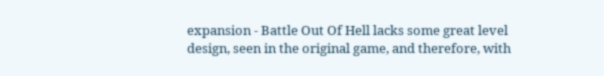expansion - Battle Out Of Hell lacks some great level design, seen in the original game, and therefore, with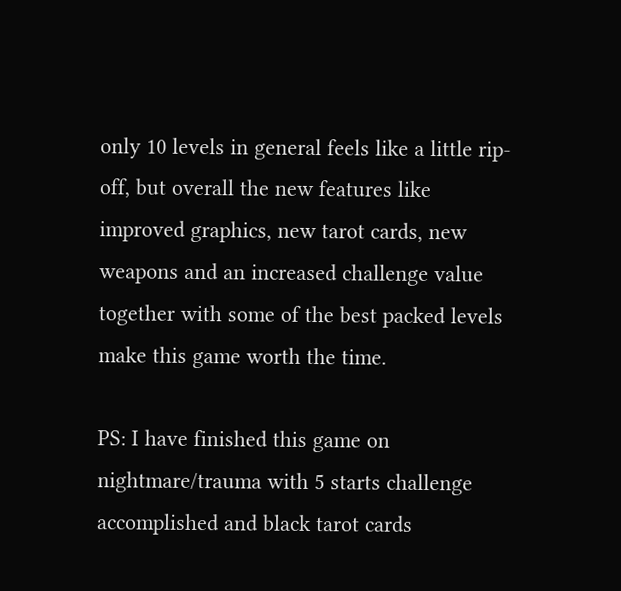only 10 levels in general feels like a little rip-off, but overall the new features like improved graphics, new tarot cards, new weapons and an increased challenge value together with some of the best packed levels make this game worth the time.

PS: I have finished this game on nightmare/trauma with 5 starts challenge accomplished and black tarot cards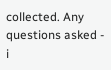collected. Any questions asked - i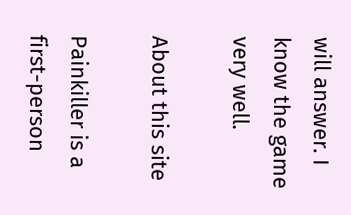will answer. I know the game very well.

About this site

Painkiller is a first-person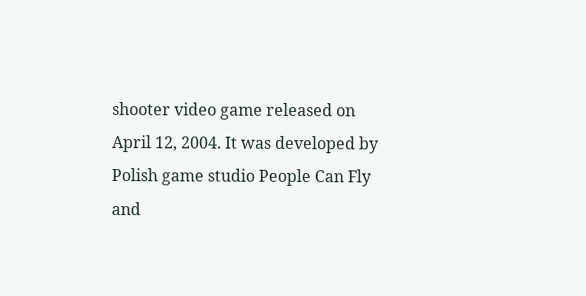shooter video game released on April 12, 2004. It was developed by Polish game studio People Can Fly and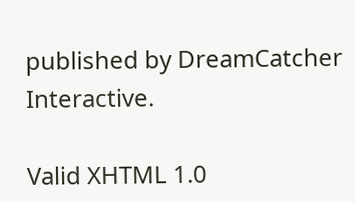published by DreamCatcher Interactive.

Valid XHTML 1.0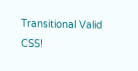Transitional Valid CSS!